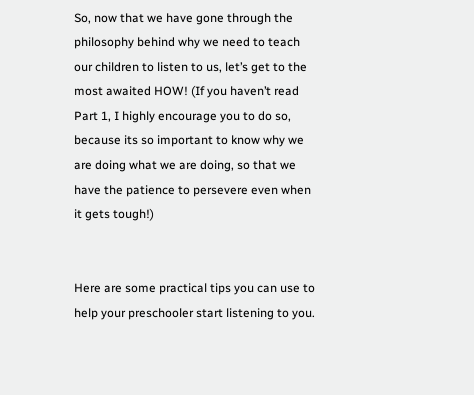So, now that we have gone through the philosophy behind why we need to teach our children to listen to us, let’s get to the most awaited HOW! (If you haven’t read Part 1, I highly encourage you to do so, because its so important to know why we are doing what we are doing, so that we have the patience to persevere even when it gets tough!)


Here are some practical tips you can use to help your preschooler start listening to you.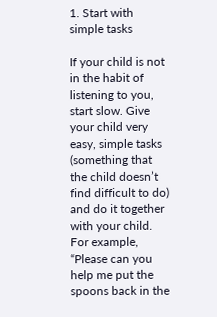1. Start with simple tasks

If your child is not in the habit of listening to you, start slow. Give your child very easy, simple tasks (something that the child doesn’t find difficult to do) and do it together with your child. For example, “Please can you help me put the spoons back in the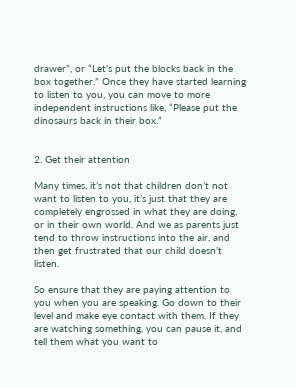drawer”, or “Let’s put the blocks back in the box together.” Once they have started learning to listen to you, you can move to more independent instructions like, “Please put the dinosaurs back in their box.”


2. Get their attention

Many times, it’s not that children don’t not want to listen to you, it’s just that they are completely engrossed in what they are doing, or in their own world. And we as parents just tend to throw instructions into the air, and then get frustrated that our child doesn’t listen.

So ensure that they are paying attention to you when you are speaking. Go down to their level and make eye contact with them. If they are watching something, you can pause it, and tell them what you want to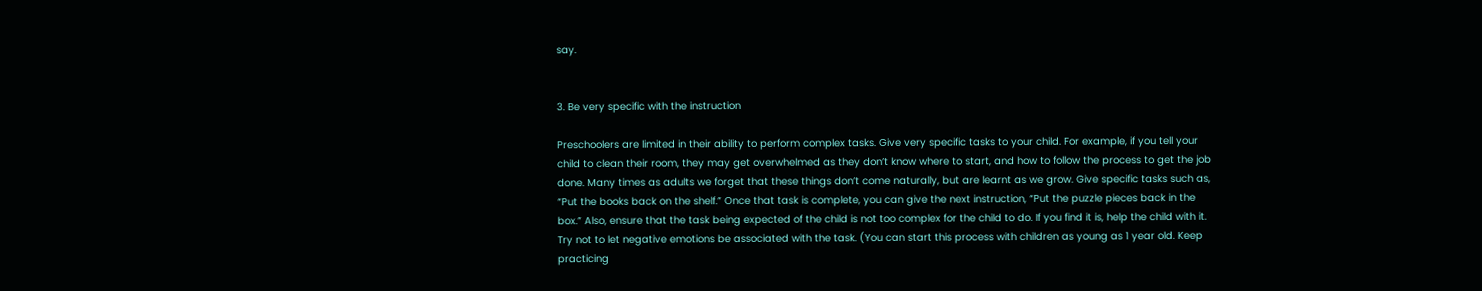say.


3. Be very specific with the instruction

Preschoolers are limited in their ability to perform complex tasks. Give very specific tasks to your child. For example, if you tell your child to clean their room, they may get overwhelmed as they don’t know where to start, and how to follow the process to get the job done. Many times as adults we forget that these things don’t come naturally, but are learnt as we grow. Give specific tasks such as, “Put the books back on the shelf.” Once that task is complete, you can give the next instruction, “Put the puzzle pieces back in the box.” Also, ensure that the task being expected of the child is not too complex for the child to do. If you find it is, help the child with it. Try not to let negative emotions be associated with the task. (You can start this process with children as young as 1 year old. Keep practicing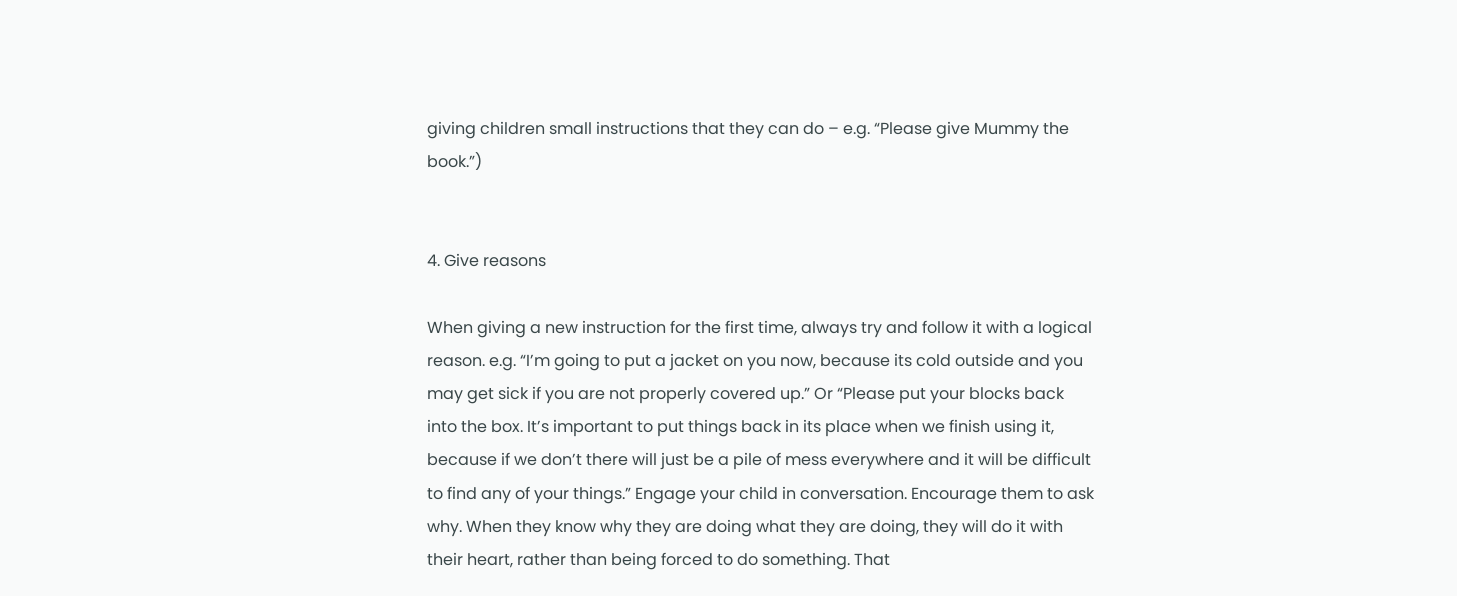giving children small instructions that they can do – e.g. “Please give Mummy the book.”)


4. Give reasons

When giving a new instruction for the first time, always try and follow it with a logical reason. e.g. “I’m going to put a jacket on you now, because its cold outside and you may get sick if you are not properly covered up.” Or “Please put your blocks back into the box. It’s important to put things back in its place when we finish using it, because if we don’t there will just be a pile of mess everywhere and it will be difficult to find any of your things.” Engage your child in conversation. Encourage them to ask why. When they know why they are doing what they are doing, they will do it with their heart, rather than being forced to do something. That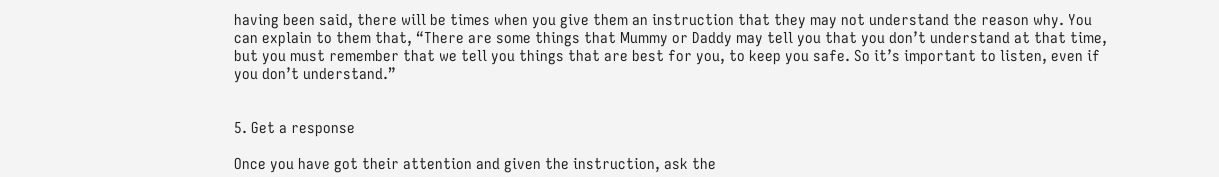having been said, there will be times when you give them an instruction that they may not understand the reason why. You can explain to them that, “There are some things that Mummy or Daddy may tell you that you don’t understand at that time, but you must remember that we tell you things that are best for you, to keep you safe. So it’s important to listen, even if you don’t understand.”


5. Get a response

Once you have got their attention and given the instruction, ask the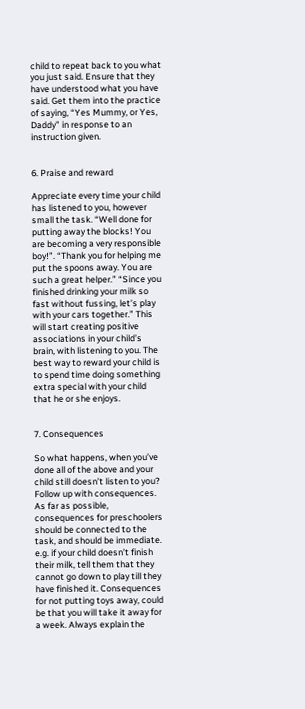child to repeat back to you what you just said. Ensure that they have understood what you have said. Get them into the practice of saying, “Yes Mummy, or Yes, Daddy” in response to an instruction given.


6. Praise and reward

Appreciate every time your child has listened to you, however small the task. “Well done for putting away the blocks! You are becoming a very responsible boy!”. “Thank you for helping me put the spoons away. You are such a great helper.” “Since you finished drinking your milk so fast without fussing, let’s play with your cars together.” This will start creating positive associations in your child’s brain, with listening to you. The best way to reward your child is to spend time doing something extra special with your child that he or she enjoys.


7. Consequences

So what happens, when you’ve done all of the above and your child still doesn’t listen to you? Follow up with consequences. As far as possible, consequences for preschoolers should be connected to the task, and should be immediate. e.g. if your child doesn’t finish their milk, tell them that they cannot go down to play till they have finished it. Consequences for not putting toys away, could be that you will take it away for a week. Always explain the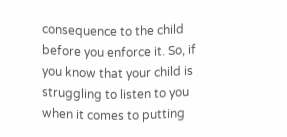consequence to the child before you enforce it. So, if you know that your child is struggling to listen to you when it comes to putting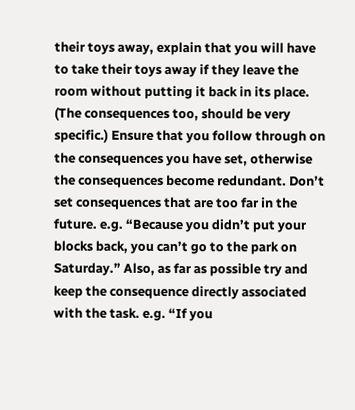their toys away, explain that you will have to take their toys away if they leave the room without putting it back in its place. (The consequences too, should be very specific.) Ensure that you follow through on the consequences you have set, otherwise the consequences become redundant. Don’t set consequences that are too far in the future. e.g. “Because you didn’t put your blocks back, you can’t go to the park on Saturday.” Also, as far as possible try and keep the consequence directly associated with the task. e.g. “If you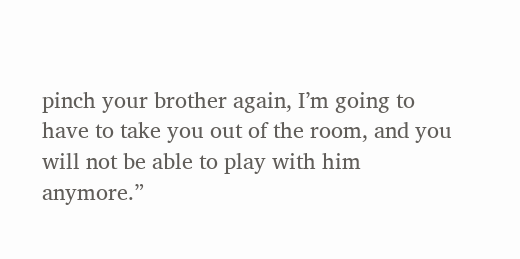pinch your brother again, I’m going to have to take you out of the room, and you will not be able to play with him anymore.”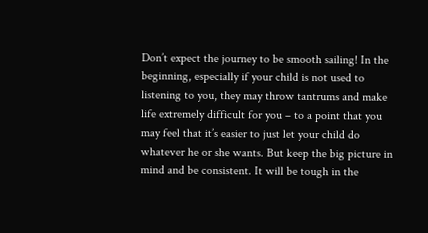Don’t expect the journey to be smooth sailing! In the beginning, especially if your child is not used to listening to you, they may throw tantrums and make life extremely difficult for you – to a point that you may feel that it’s easier to just let your child do whatever he or she wants. But keep the big picture in mind and be consistent. It will be tough in the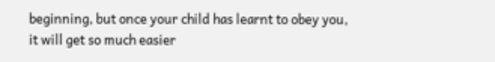beginning, but once your child has learnt to obey you, it will get so much easier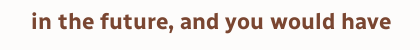in the future, and you would have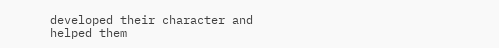developed their character and helped them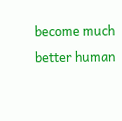become much better human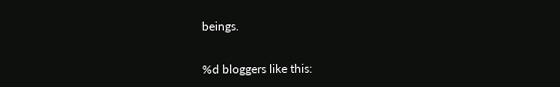beings.


%d bloggers like this: